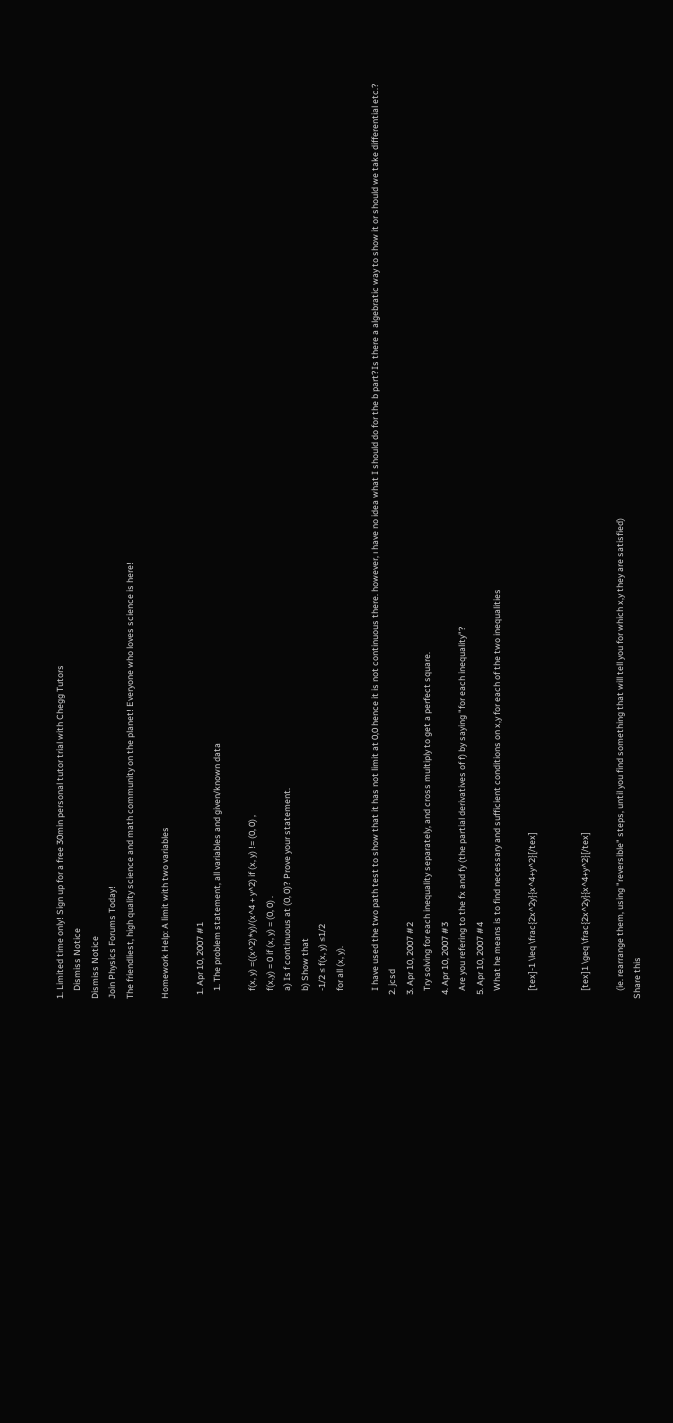1. Limited time only! Sign up for a free 30min personal tutor trial with Chegg Tutors
    Dismiss Notice
Dismiss Notice
Join Physics Forums Today!
The friendliest, high quality science and math community on the planet! Everyone who loves science is here!

Homework Help: A limit with two variables

  1. Apr 10, 2007 #1
    1. The problem statement, all variables and given/known data

    f(x, y) =((x^2)*y)/(x^4 + y^2) if (x, y) != (0, 0) ,
    f(x,y) = 0 if (x, y) = (0, 0) .
    a) Is f continuous at (0, 0)? Prove your statement.
    b) Show that
    -1/2 ≤ f(x, y) ≤1/2
    for all (x, y).

    I have used the two path test to show that it has not limit at 0,0 hence it is not continuous there. however, ı have no idea what I should do for the b part?Is there a algebratic way to show it or should we take differential etc.?
  2. jcsd
  3. Apr 10, 2007 #2
    Try solving for each inequality separately, and cross multiply to get a perfect square.
  4. Apr 10, 2007 #3
    Are you refering to the fx and fy (the partial derivatives of f) by saying "for each inequality"?
  5. Apr 10, 2007 #4
    What he means is to find necessary and sufficient conditions on x,y for each of the two inequalities

    [tex]-1 \leq \frac{2x^2y}{x^4+y^2}[/tex]


    [tex]1 \geq \frac{2x^2y}{x^4+y^2}[/tex]

    (ie. rearrange them, using "reversible" steps, until you find something that will tell you for which x,y they are satisfied)
Share this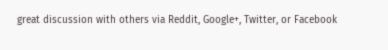great discussion with others via Reddit, Google+, Twitter, or Facebook